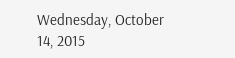Wednesday, October 14, 2015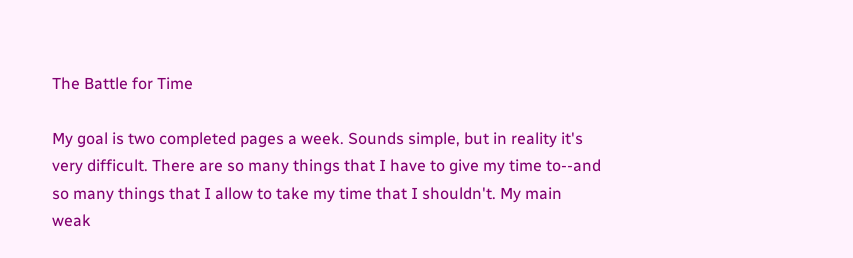The Battle for Time

My goal is two completed pages a week. Sounds simple, but in reality it's very difficult. There are so many things that I have to give my time to--and so many things that I allow to take my time that I shouldn't. My main weak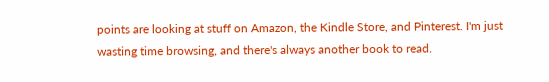points are looking at stuff on Amazon, the Kindle Store, and Pinterest. I'm just wasting time browsing, and there's always another book to read.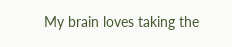My brain loves taking the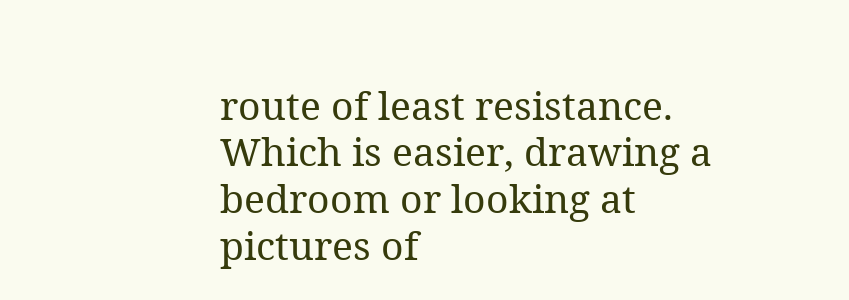route of least resistance. Which is easier, drawing a bedroom or looking at pictures of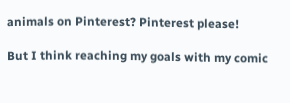animals on Pinterest? Pinterest please!

But I think reaching my goals with my comic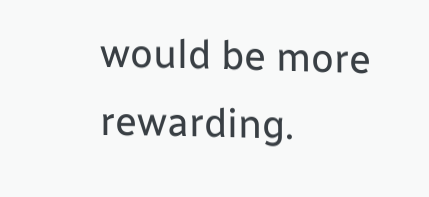would be more rewarding.